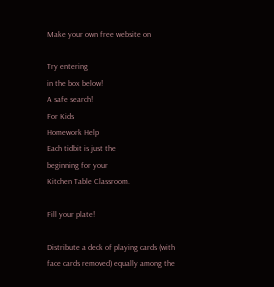Make your own free website on

Try entering
in the box below!
A safe search!
For Kids
Homework Help
Each tidbit is just the
beginning for your
Kitchen Table Classroom.

Fill your plate!

Distribute a deck of playing cards (with face cards removed) equally among the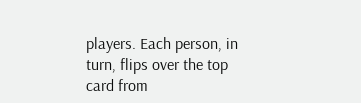players. Each person, in turn, flips over the top card from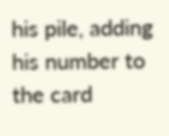his pile, adding his number to the card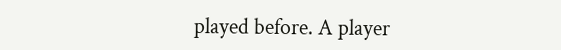played before. A player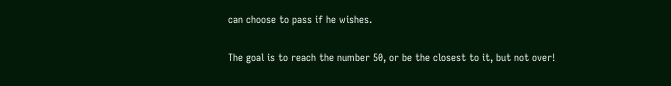can choose to pass if he wishes.

The goal is to reach the number 50, or be the closest to it, but not over!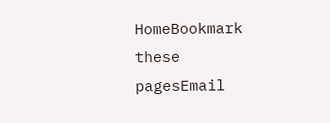HomeBookmark these pagesEmail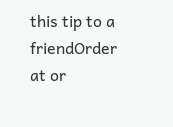this tip to a friendOrder at or